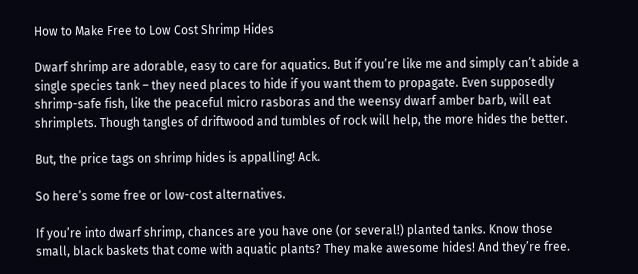How to Make Free to Low Cost Shrimp Hides

Dwarf shrimp are adorable, easy to care for aquatics. But if you’re like me and simply can’t abide a single species tank – they need places to hide if you want them to propagate. Even supposedly shrimp-safe fish, like the peaceful micro rasboras and the weensy dwarf amber barb, will eat shrimplets. Though tangles of driftwood and tumbles of rock will help, the more hides the better.

But, the price tags on shrimp hides is appalling! Ack.

So here’s some free or low-cost alternatives.

If you’re into dwarf shrimp, chances are you have one (or several!) planted tanks. Know those small, black baskets that come with aquatic plants? They make awesome hides! And they’re free.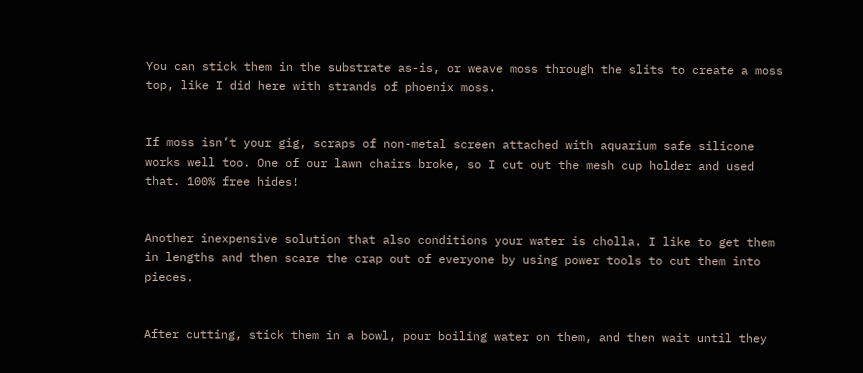You can stick them in the substrate as-is, or weave moss through the slits to create a moss top, like I did here with strands of phoenix moss.


If moss isn’t your gig, scraps of non-metal screen attached with aquarium safe silicone works well too. One of our lawn chairs broke, so I cut out the mesh cup holder and used that. 100% free hides!


Another inexpensive solution that also conditions your water is cholla. I like to get them in lengths and then scare the crap out of everyone by using power tools to cut them into pieces.


After cutting, stick them in a bowl, pour boiling water on them, and then wait until they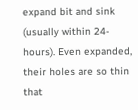expand bit and sink (usually within 24-hours). Even expanded, their holes are so thin that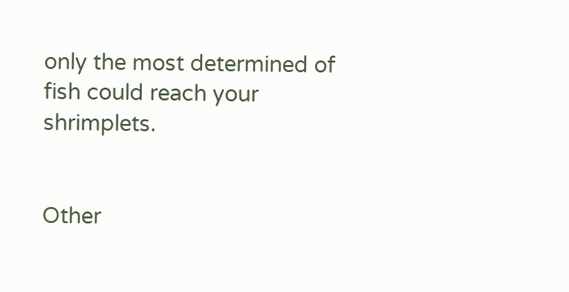only the most determined of fish could reach your shrimplets.


Other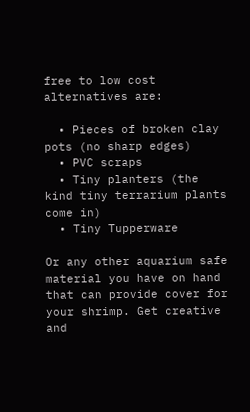free to low cost alternatives are:

  • Pieces of broken clay pots (no sharp edges)
  • PVC scraps
  • Tiny planters (the kind tiny terrarium plants come in)
  • Tiny Tupperware

Or any other aquarium safe material you have on hand that can provide cover for your shrimp. Get creative and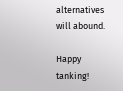alternatives will abound.

Happy tanking!